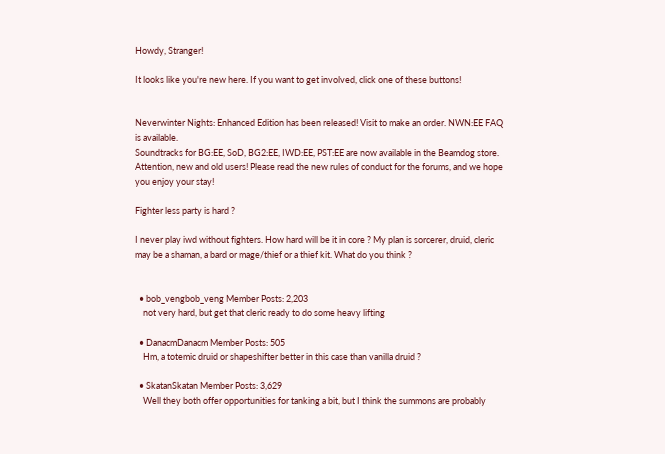Howdy, Stranger!

It looks like you're new here. If you want to get involved, click one of these buttons!


Neverwinter Nights: Enhanced Edition has been released! Visit to make an order. NWN:EE FAQ is available.
Soundtracks for BG:EE, SoD, BG2:EE, IWD:EE, PST:EE are now available in the Beamdog store.
Attention, new and old users! Please read the new rules of conduct for the forums, and we hope you enjoy your stay!

Fighter less party is hard ?

I never play iwd without fighters. How hard will be it in core ? My plan is sorcerer, druid, cleric may be a shaman, a bard or mage/thief or a thief kit. What do you think ?


  • bob_vengbob_veng Member Posts: 2,203
    not very hard, but get that cleric ready to do some heavy lifting

  • DanacmDanacm Member Posts: 505
    Hm, a totemic druid or shapeshifter better in this case than vanilla druid ?

  • SkatanSkatan Member Posts: 3,629
    Well they both offer opportunities for tanking a bit, but I think the summons are probably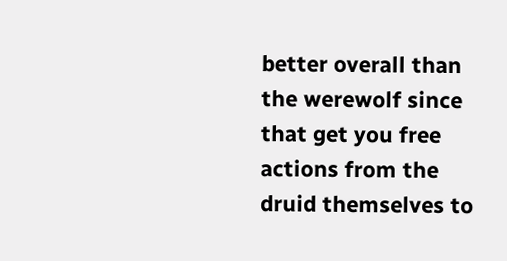better overall than the werewolf since that get you free actions from the druid themselves to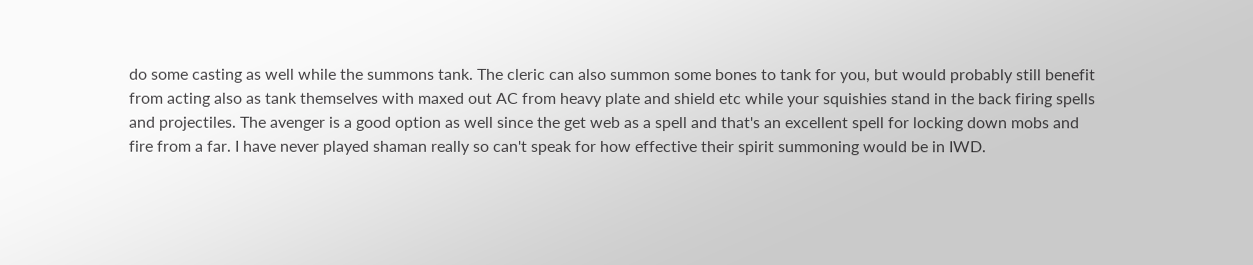do some casting as well while the summons tank. The cleric can also summon some bones to tank for you, but would probably still benefit from acting also as tank themselves with maxed out AC from heavy plate and shield etc while your squishies stand in the back firing spells and projectiles. The avenger is a good option as well since the get web as a spell and that's an excellent spell for locking down mobs and fire from a far. I have never played shaman really so can't speak for how effective their spirit summoning would be in IWD.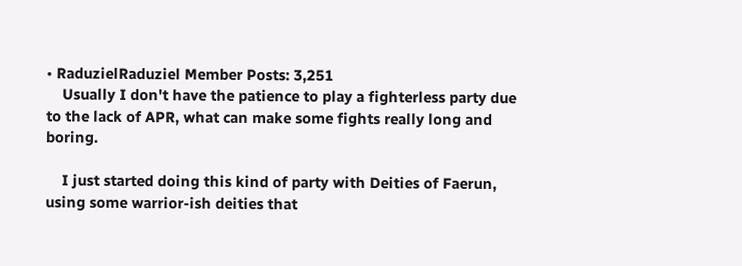• RaduzielRaduziel Member Posts: 3,251
    Usually I don't have the patience to play a fighterless party due to the lack of APR, what can make some fights really long and boring.

    I just started doing this kind of party with Deities of Faerun, using some warrior-ish deities that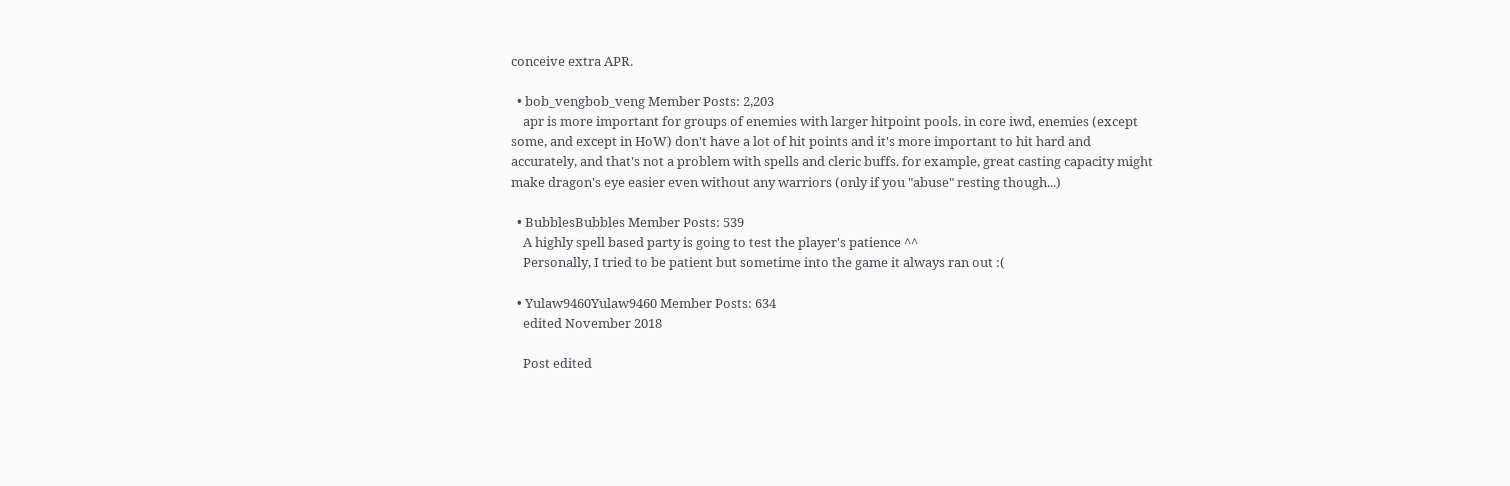conceive extra APR.

  • bob_vengbob_veng Member Posts: 2,203
    apr is more important for groups of enemies with larger hitpoint pools. in core iwd, enemies (except some, and except in HoW) don't have a lot of hit points and it's more important to hit hard and accurately, and that's not a problem with spells and cleric buffs. for example, great casting capacity might make dragon's eye easier even without any warriors (only if you "abuse" resting though...)

  • BubblesBubbles Member Posts: 539
    A highly spell based party is going to test the player's patience ^^
    Personally, I tried to be patient but sometime into the game it always ran out :(

  • Yulaw9460Yulaw9460 Member Posts: 634
    edited November 2018

    Post edited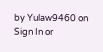by Yulaw9460 on
Sign In or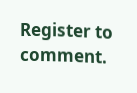Register to comment.